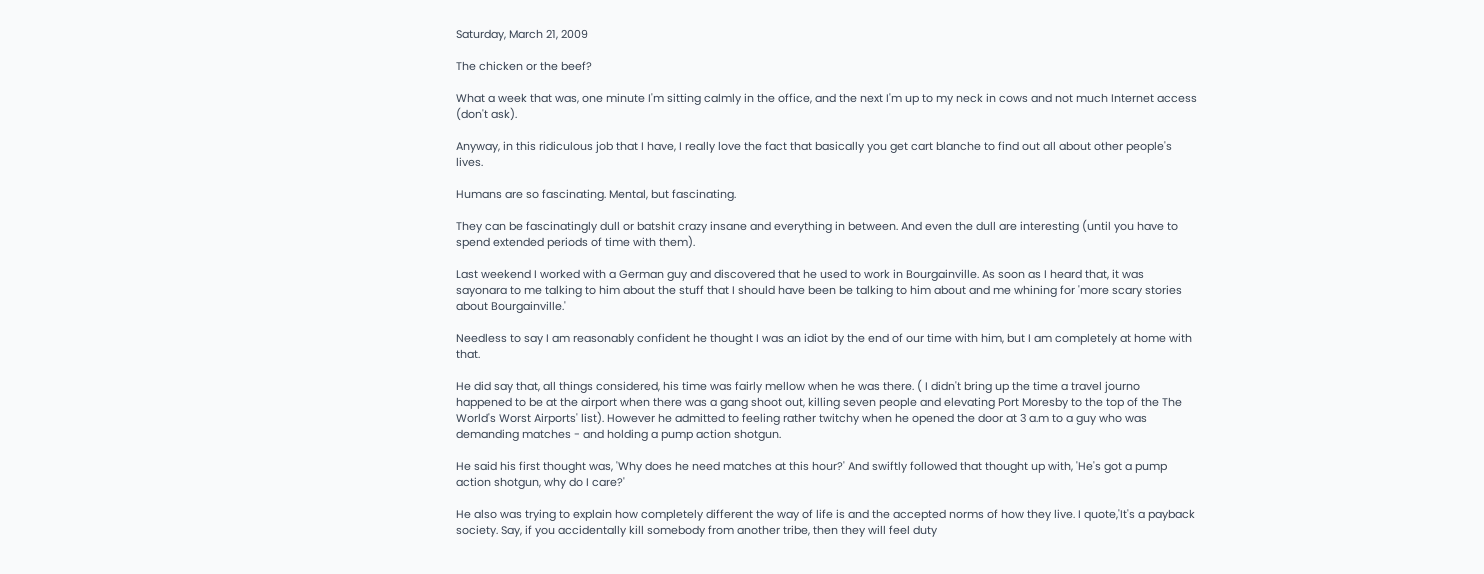Saturday, March 21, 2009

The chicken or the beef?

What a week that was, one minute I'm sitting calmly in the office, and the next I'm up to my neck in cows and not much Internet access (don't ask).

Anyway, in this ridiculous job that I have, I really love the fact that basically you get cart blanche to find out all about other people's lives.

Humans are so fascinating. Mental, but fascinating.

They can be fascinatingly dull or batshit crazy insane and everything in between. And even the dull are interesting (until you have to spend extended periods of time with them).

Last weekend I worked with a German guy and discovered that he used to work in Bourgainville. As soon as I heard that, it was sayonara to me talking to him about the stuff that I should have been be talking to him about and me whining for 'more scary stories about Bourgainville.'

Needless to say I am reasonably confident he thought I was an idiot by the end of our time with him, but I am completely at home with that.

He did say that, all things considered, his time was fairly mellow when he was there. ( I didn't bring up the time a travel journo happened to be at the airport when there was a gang shoot out, killing seven people and elevating Port Moresby to the top of the The World's Worst Airports' list). However he admitted to feeling rather twitchy when he opened the door at 3 a.m to a guy who was demanding matches - and holding a pump action shotgun.

He said his first thought was, 'Why does he need matches at this hour?' And swiftly followed that thought up with, 'He's got a pump action shotgun, why do I care?'

He also was trying to explain how completely different the way of life is and the accepted norms of how they live. I quote,'It's a payback society. Say, if you accidentally kill somebody from another tribe, then they will feel duty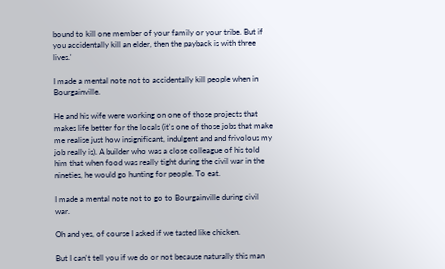bound to kill one member of your family or your tribe. But if you accidentally kill an elder, then the payback is with three lives.'

I made a mental note not to accidentally kill people when in Bourgainville.

He and his wife were working on one of those projects that makes life better for the locals (it's one of those jobs that make me realise just how insignificant, indulgent and and frivolous my job really is). A builder who was a close colleague of his told him that when food was really tight during the civil war in the nineties, he would go hunting for people. To eat.

I made a mental note not to go to Bourgainville during civil war.

Oh and yes, of course I asked if we tasted like chicken.

But I can't tell you if we do or not because naturally this man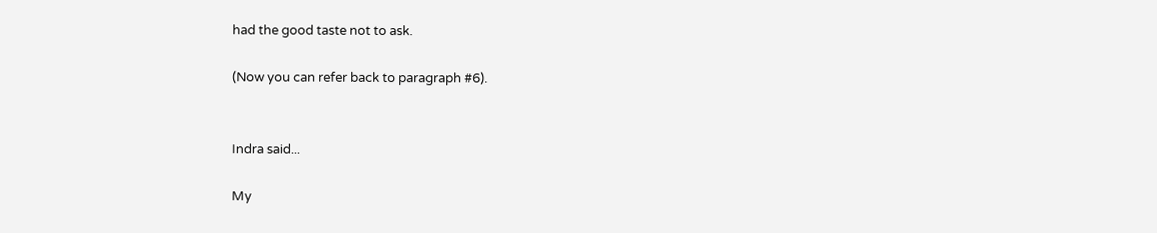had the good taste not to ask.

(Now you can refer back to paragraph #6).


Indra said...

My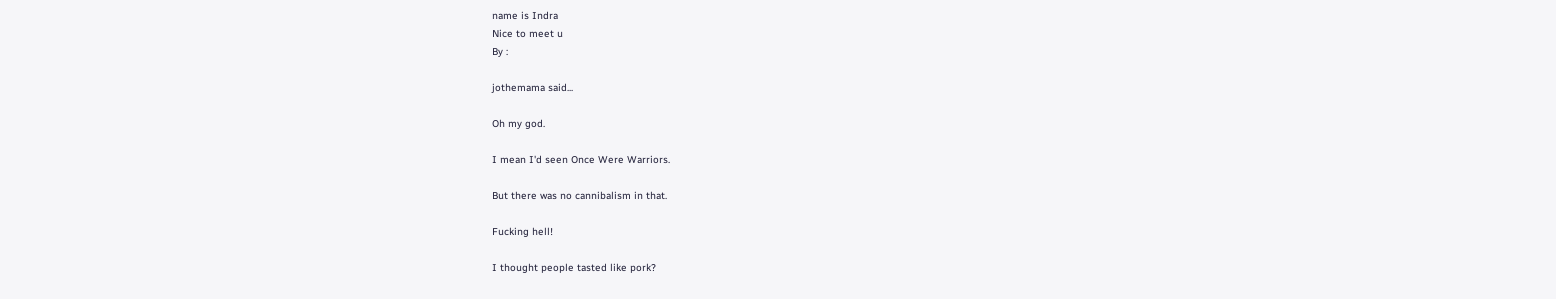name is Indra
Nice to meet u
By :

jothemama said...

Oh my god.

I mean I'd seen Once Were Warriors.

But there was no cannibalism in that.

Fucking hell!

I thought people tasted like pork?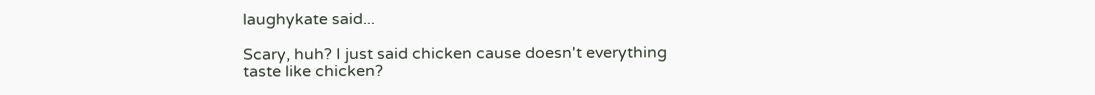laughykate said...

Scary, huh? I just said chicken cause doesn't everything taste like chicken?